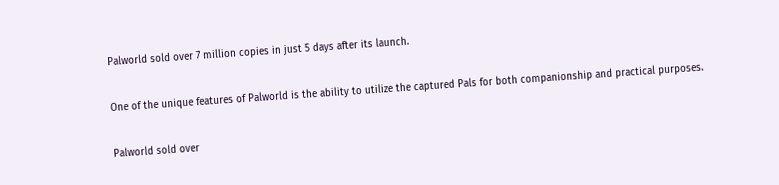Palworld sold over 7 million copies in just 5 days after its launch.

One of the unique features of Palworld is the ability to utilize the captured Pals for both companionship and practical purposes.

Palworld sold over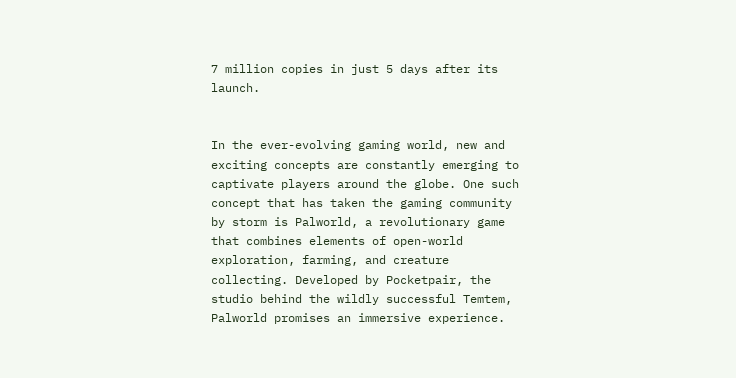7 million copies in just 5 days after its launch.


In the ever-evolving gaming world, new and exciting concepts are constantly emerging to captivate players around the globe. One such concept that has taken the gaming community by storm is Palworld, a revolutionary game that combines elements of open-world exploration, farming, and creature collecting. Developed by Pocketpair, the studio behind the wildly successful Temtem, Palworld promises an immersive experience.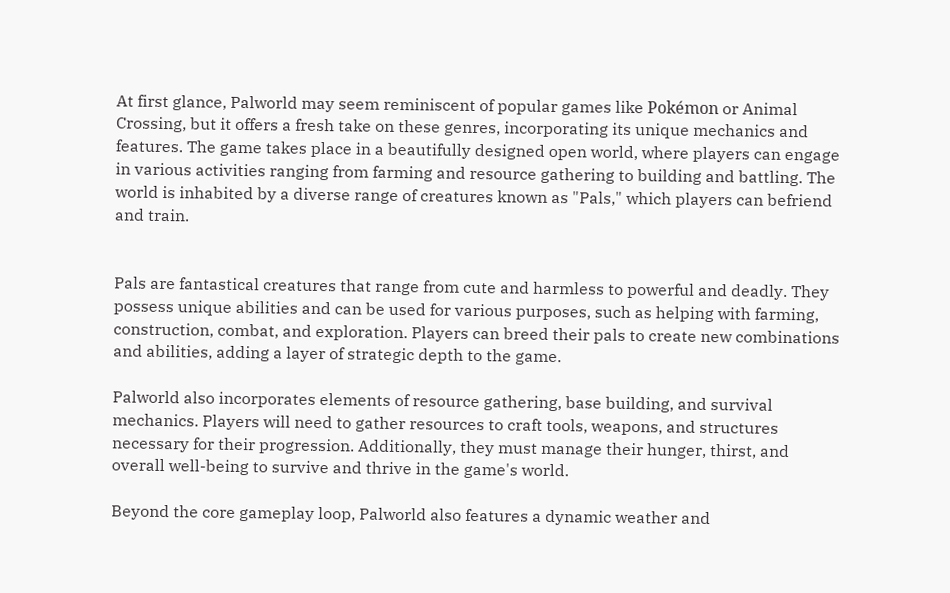At first glance, Palworld may seem reminiscent of popular games like Pokémon or Animal Crossing, but it offers a fresh take on these genres, incorporating its unique mechanics and features. The game takes place in a beautifully designed open world, where players can engage in various activities ranging from farming and resource gathering to building and battling. The world is inhabited by a diverse range of creatures known as "Pals," which players can befriend and train.


Pals are fantastical creatures that range from cute and harmless to powerful and deadly. They possess unique abilities and can be used for various purposes, such as helping with farming, construction, combat, and exploration. Players can breed their pals to create new combinations and abilities, adding a layer of strategic depth to the game.

Palworld also incorporates elements of resource gathering, base building, and survival mechanics. Players will need to gather resources to craft tools, weapons, and structures necessary for their progression. Additionally, they must manage their hunger, thirst, and overall well-being to survive and thrive in the game's world.

Beyond the core gameplay loop, Palworld also features a dynamic weather and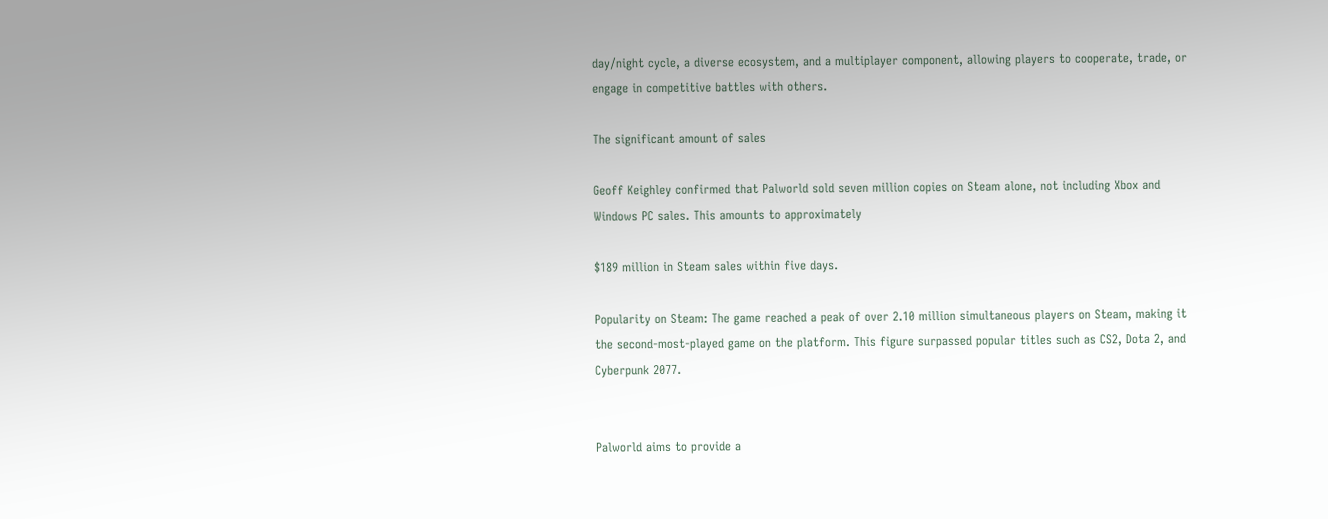day/night cycle, a diverse ecosystem, and a multiplayer component, allowing players to cooperate, trade, or engage in competitive battles with others.

The significant amount of sales

Geoff Keighley confirmed that Palworld sold seven million copies on Steam alone, not including Xbox and Windows PC sales. This amounts to approximately

$189 million in Steam sales within five days.

Popularity on Steam: The game reached a peak of over 2.10 million simultaneous players on Steam, making it the second-most-played game on the platform. This figure surpassed popular titles such as CS2, Dota 2, and Cyberpunk 2077.


Palworld aims to provide a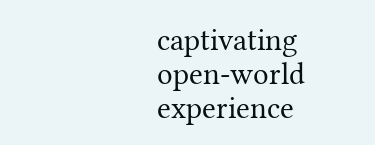captivating open-world experience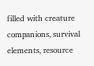filled with creature companions, survival elements, resource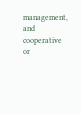management, and cooperative or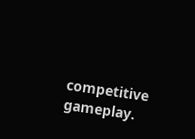competitive gameplay.